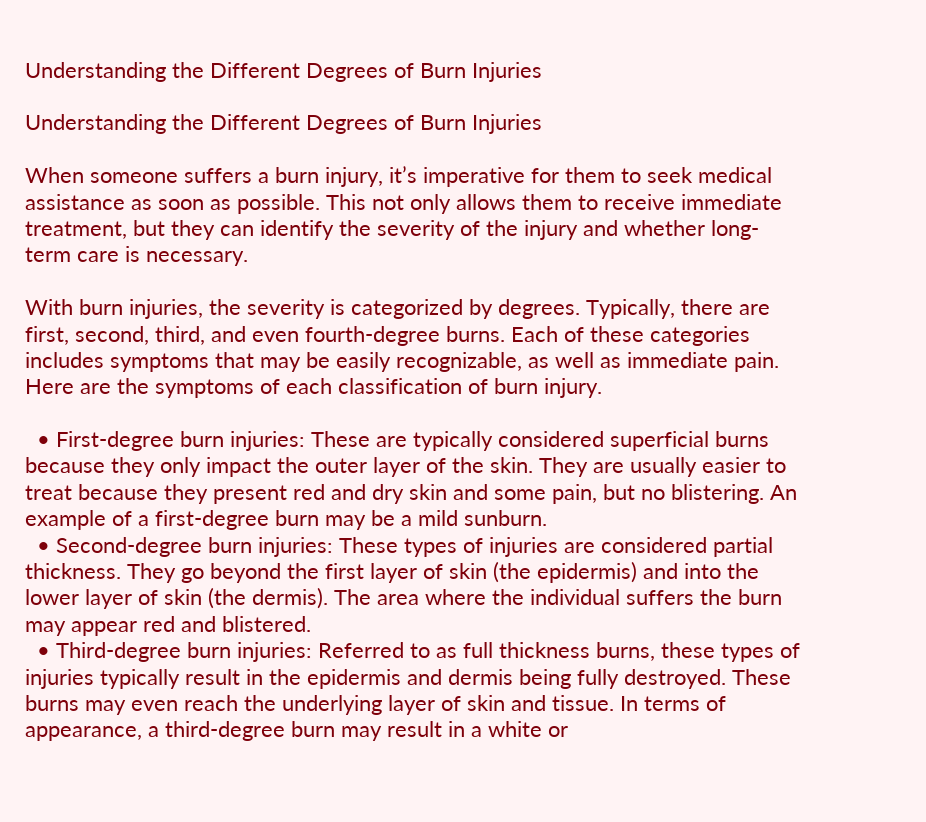Understanding the Different Degrees of Burn Injuries

Understanding the Different Degrees of Burn Injuries

When someone suffers a burn injury, it’s imperative for them to seek medical assistance as soon as possible. This not only allows them to receive immediate treatment, but they can identify the severity of the injury and whether long-term care is necessary.

With burn injuries, the severity is categorized by degrees. Typically, there are first, second, third, and even fourth-degree burns. Each of these categories includes symptoms that may be easily recognizable, as well as immediate pain. Here are the symptoms of each classification of burn injury.

  • First-degree burn injuries: These are typically considered superficial burns because they only impact the outer layer of the skin. They are usually easier to treat because they present red and dry skin and some pain, but no blistering. An example of a first-degree burn may be a mild sunburn.
  • Second-degree burn injuries: These types of injuries are considered partial thickness. They go beyond the first layer of skin (the epidermis) and into the lower layer of skin (the dermis). The area where the individual suffers the burn may appear red and blistered.
  • Third-degree burn injuries: Referred to as full thickness burns, these types of injuries typically result in the epidermis and dermis being fully destroyed. These burns may even reach the underlying layer of skin and tissue. In terms of appearance, a third-degree burn may result in a white or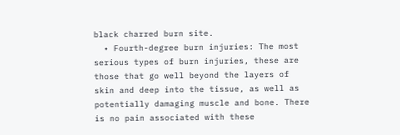black charred burn site.
  • Fourth-degree burn injuries: The most serious types of burn injuries, these are those that go well beyond the layers of skin and deep into the tissue, as well as potentially damaging muscle and bone. There is no pain associated with these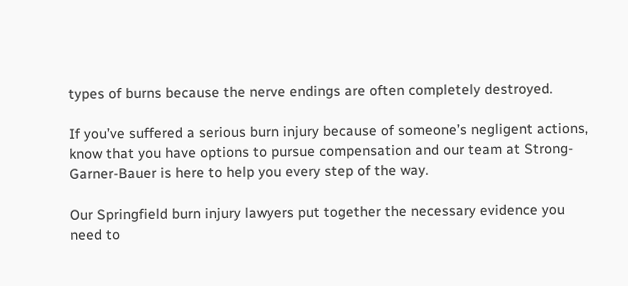types of burns because the nerve endings are often completely destroyed.

If you’ve suffered a serious burn injury because of someone’s negligent actions, know that you have options to pursue compensation and our team at Strong-Garner-Bauer is here to help you every step of the way.

Our Springfield burn injury lawyers put together the necessary evidence you need to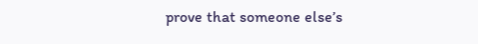prove that someone else’s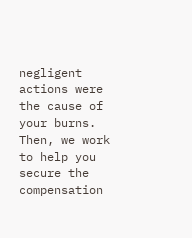negligent actions were the cause of your burns. Then, we work to help you secure the compensation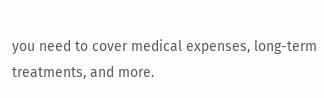you need to cover medical expenses, long-term treatments, and more.